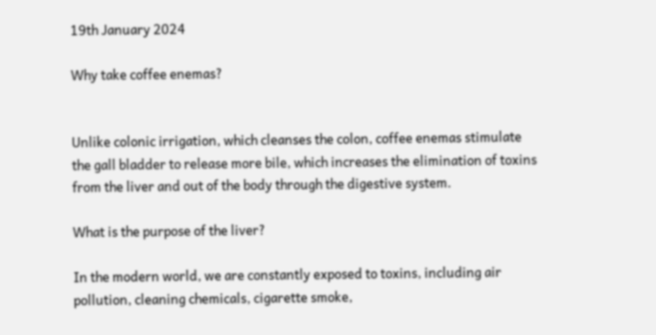19th January 2024

Why take coffee enemas?


Unlike colonic irrigation, which cleanses the colon, coffee enemas stimulate the gall bladder to release more bile, which increases the elimination of toxins from the liver and out of the body through the digestive system.

What is the purpose of the liver?

In the modern world, we are constantly exposed to toxins, including air pollution, cleaning chemicals, cigarette smoke,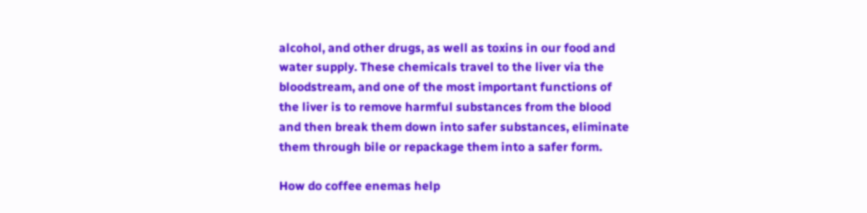alcohol, and other drugs, as well as toxins in our food and water supply. These chemicals travel to the liver via the bloodstream, and one of the most important functions of the liver is to remove harmful substances from the blood and then break them down into safer substances, eliminate them through bile or repackage them into a safer form.

How do coffee enemas help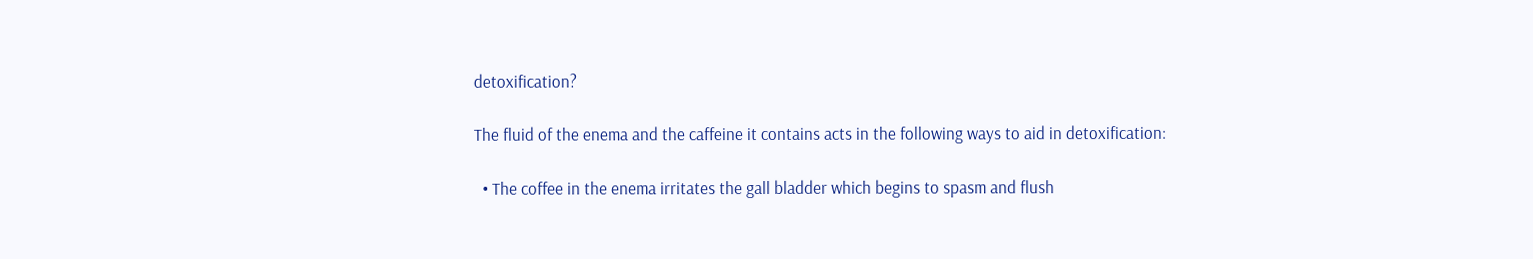detoxification?

The fluid of the enema and the caffeine it contains acts in the following ways to aid in detoxification:

  • The coffee in the enema irritates the gall bladder which begins to spasm and flush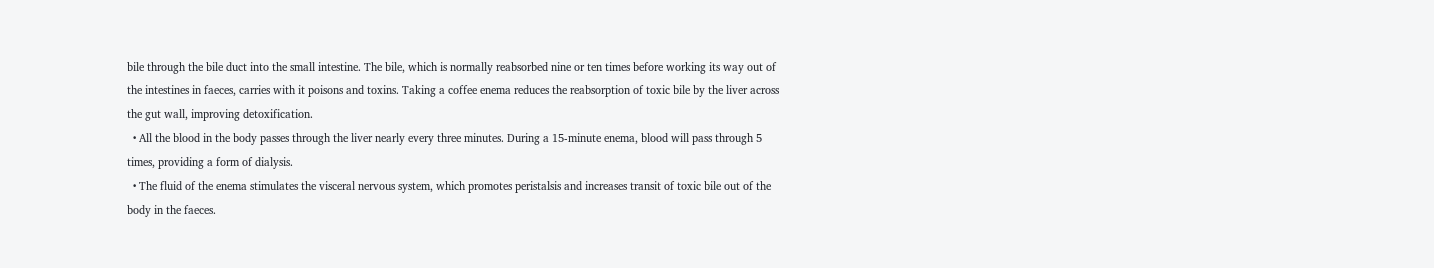bile through the bile duct into the small intestine. The bile, which is normally reabsorbed nine or ten times before working its way out of the intestines in faeces, carries with it poisons and toxins. Taking a coffee enema reduces the reabsorption of toxic bile by the liver across the gut wall, improving detoxification.
  • All the blood in the body passes through the liver nearly every three minutes. During a 15-minute enema, blood will pass through 5 times, providing a form of dialysis.
  • The fluid of the enema stimulates the visceral nervous system, which promotes peristalsis and increases transit of toxic bile out of the body in the faeces.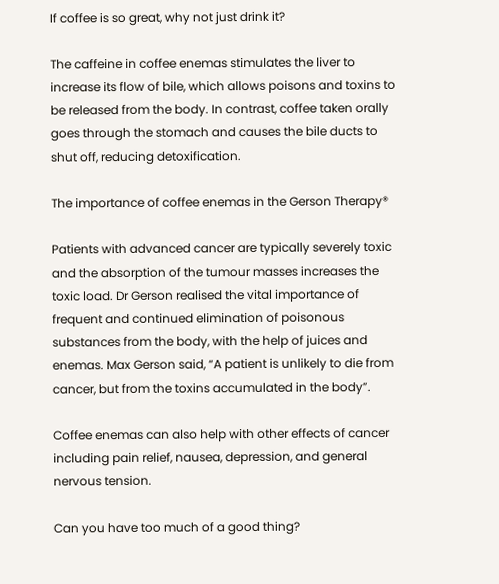If coffee is so great, why not just drink it?

The caffeine in coffee enemas stimulates the liver to increase its flow of bile, which allows poisons and toxins to be released from the body. In contrast, coffee taken orally goes through the stomach and causes the bile ducts to shut off, reducing detoxification.

The importance of coffee enemas in the Gerson Therapy®

Patients with advanced cancer are typically severely toxic and the absorption of the tumour masses increases the toxic load. Dr Gerson realised the vital importance of frequent and continued elimination of poisonous substances from the body, with the help of juices and enemas. Max Gerson said, “A patient is unlikely to die from cancer, but from the toxins accumulated in the body”.

Coffee enemas can also help with other effects of cancer including pain relief, nausea, depression, and general nervous tension.

Can you have too much of a good thing?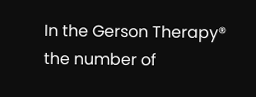In the Gerson Therapy® the number of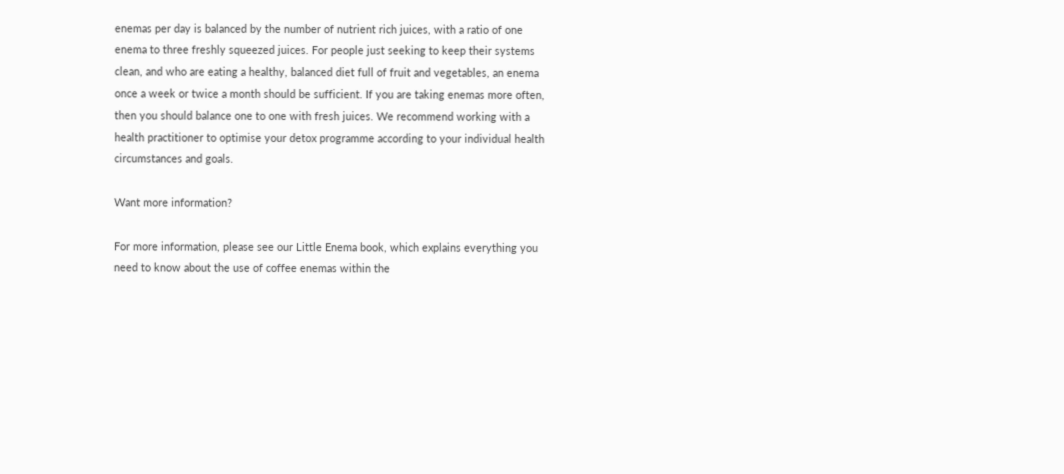enemas per day is balanced by the number of nutrient rich juices, with a ratio of one enema to three freshly squeezed juices. For people just seeking to keep their systems clean, and who are eating a healthy, balanced diet full of fruit and vegetables, an enema once a week or twice a month should be sufficient. If you are taking enemas more often, then you should balance one to one with fresh juices. We recommend working with a health practitioner to optimise your detox programme according to your individual health circumstances and goals.

Want more information?

For more information, please see our Little Enema book, which explains everything you need to know about the use of coffee enemas within the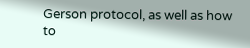Gerson protocol, as well as how to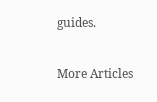guides.

More Articles